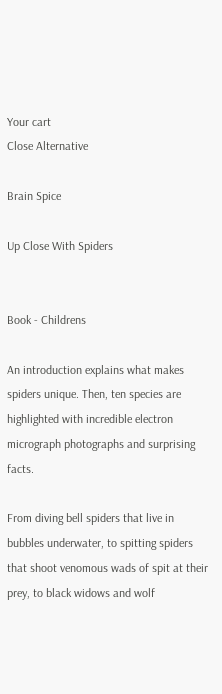Your cart
Close Alternative

Brain Spice

Up Close With Spiders


Book - Childrens

An introduction explains what makes spiders unique. Then, ten species are highlighted with incredible electron micrograph photographs and surprising facts.

From diving bell spiders that live in bubbles underwater, to spitting spiders that shoot venomous wads of spit at their prey, to black widows and wolf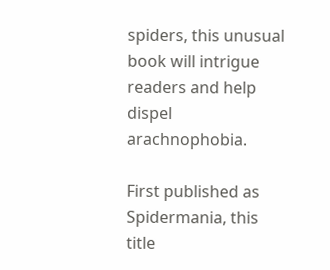spiders, this unusual book will intrigue readers and help dispel arachnophobia.

First published as Spidermania, this title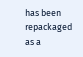has been repackaged as a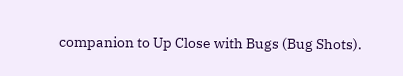companion to Up Close with Bugs (Bug Shots).